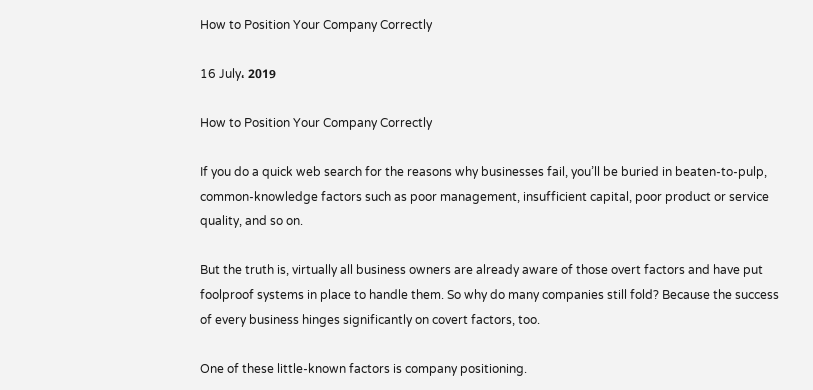How to Position Your Company Correctly

16 July، 2019

How to Position Your Company Correctly

If you do a quick web search for the reasons why businesses fail, you’ll be buried in beaten-to-pulp, common-knowledge factors such as poor management, insufficient capital, poor product or service quality, and so on.

But the truth is, virtually all business owners are already aware of those overt factors and have put foolproof systems in place to handle them. So why do many companies still fold? Because the success of every business hinges significantly on covert factors, too.

One of these little-known factors is company positioning.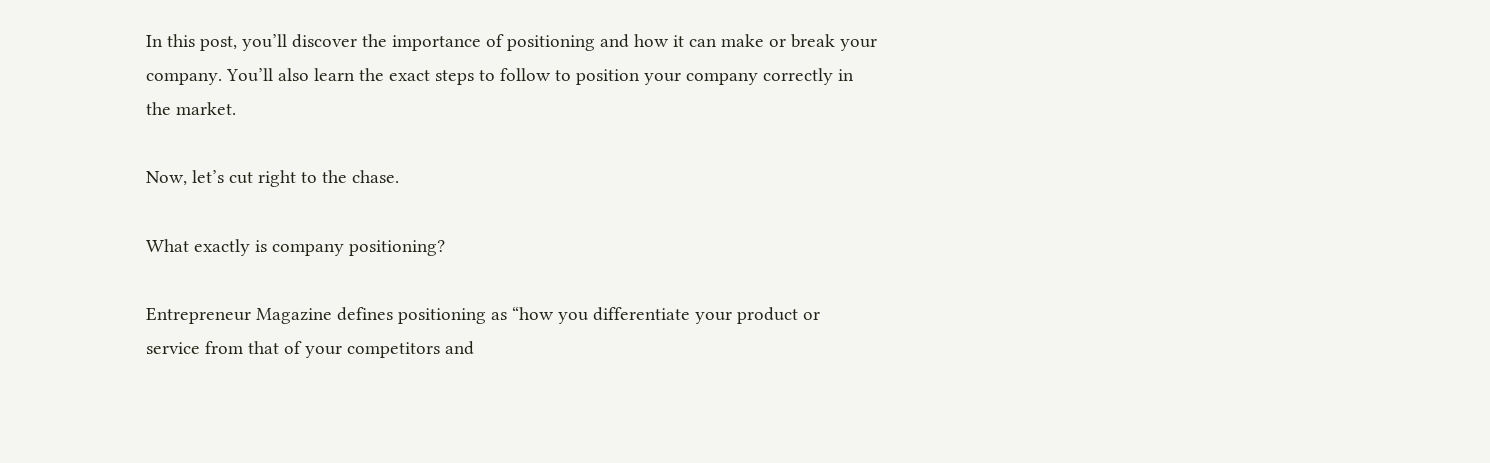In this post, you’ll discover the importance of positioning and how it can make or break your company. You’ll also learn the exact steps to follow to position your company correctly in the market.

Now, let’s cut right to the chase.

What exactly is company positioning?

Entrepreneur Magazine defines positioning as “how you differentiate your product or service from that of your competitors and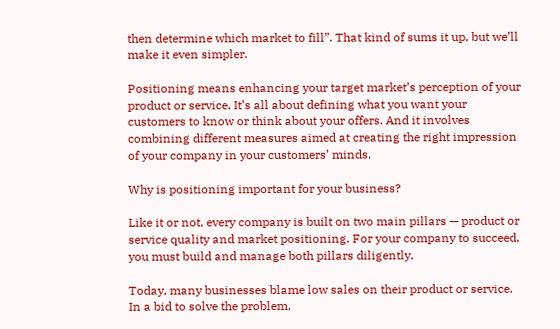then determine which market to fill”. That kind of sums it up, but we’ll make it even simpler.

Positioning means enhancing your target market’s perception of your product or service. It’s all about defining what you want your customers to know or think about your offers. And it involves combining different measures aimed at creating the right impression of your company in your customers’ minds.

Why is positioning important for your business?

Like it or not, every company is built on two main pillars — product or service quality and market positioning. For your company to succeed, you must build and manage both pillars diligently.

Today, many businesses blame low sales on their product or service. In a bid to solve the problem,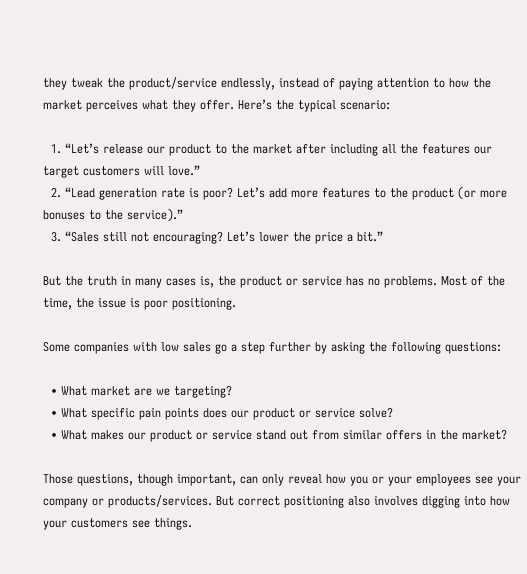they tweak the product/service endlessly, instead of paying attention to how the market perceives what they offer. Here’s the typical scenario:

  1. “Let’s release our product to the market after including all the features our target customers will love.”
  2. “Lead generation rate is poor? Let’s add more features to the product (or more bonuses to the service).”
  3. “Sales still not encouraging? Let’s lower the price a bit.”

But the truth in many cases is, the product or service has no problems. Most of the time, the issue is poor positioning.

Some companies with low sales go a step further by asking the following questions:

  • What market are we targeting?
  • What specific pain points does our product or service solve?
  • What makes our product or service stand out from similar offers in the market?

Those questions, though important, can only reveal how you or your employees see your company or products/services. But correct positioning also involves digging into how your customers see things.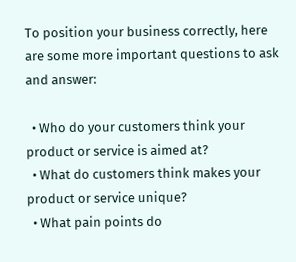To position your business correctly, here are some more important questions to ask and answer:

  • Who do your customers think your product or service is aimed at?
  • What do customers think makes your product or service unique?
  • What pain points do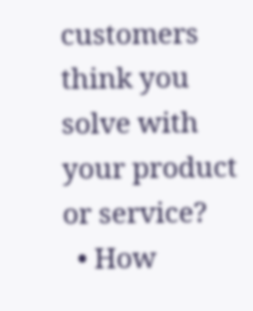customers think you solve with your product or service?
  • How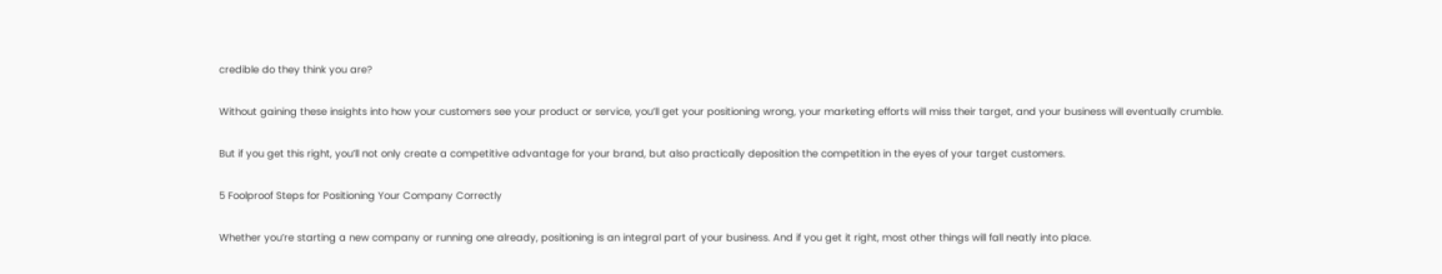credible do they think you are?

Without gaining these insights into how your customers see your product or service, you’ll get your positioning wrong, your marketing efforts will miss their target, and your business will eventually crumble.

But if you get this right, you’ll not only create a competitive advantage for your brand, but also practically deposition the competition in the eyes of your target customers.

5 Foolproof Steps for Positioning Your Company Correctly

Whether you’re starting a new company or running one already, positioning is an integral part of your business. And if you get it right, most other things will fall neatly into place.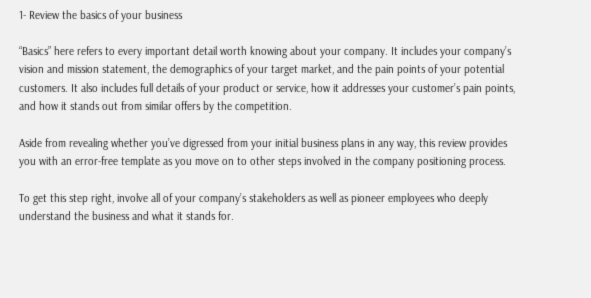1- Review the basics of your business

“Basics” here refers to every important detail worth knowing about your company. It includes your company’s vision and mission statement, the demographics of your target market, and the pain points of your potential customers. It also includes full details of your product or service, how it addresses your customer’s pain points, and how it stands out from similar offers by the competition.

Aside from revealing whether you’ve digressed from your initial business plans in any way, this review provides you with an error-free template as you move on to other steps involved in the company positioning process.

To get this step right, involve all of your company’s stakeholders as well as pioneer employees who deeply understand the business and what it stands for.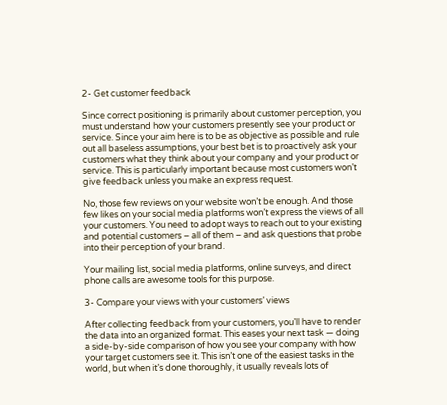2- Get customer feedback

Since correct positioning is primarily about customer perception, you must understand how your customers presently see your product or service. Since your aim here is to be as objective as possible and rule out all baseless assumptions, your best bet is to proactively ask your customers what they think about your company and your product or service. This is particularly important because most customers won’t give feedback unless you make an express request.

No, those few reviews on your website won’t be enough. And those few likes on your social media platforms won’t express the views of all your customers. You need to adopt ways to reach out to your existing and potential customers – all of them – and ask questions that probe into their perception of your brand.

Your mailing list, social media platforms, online surveys, and direct phone calls are awesome tools for this purpose.

3- Compare your views with your customers’ views

After collecting feedback from your customers, you’ll have to render the data into an organized format. This eases your next task — doing a side-by-side comparison of how you see your company with how your target customers see it. This isn’t one of the easiest tasks in the world, but when it’s done thoroughly, it usually reveals lots of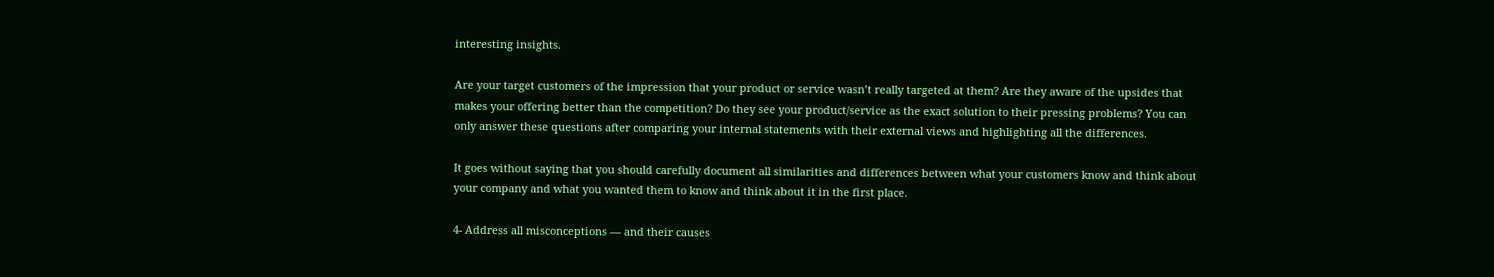interesting insights.

Are your target customers of the impression that your product or service wasn’t really targeted at them? Are they aware of the upsides that makes your offering better than the competition? Do they see your product/service as the exact solution to their pressing problems? You can only answer these questions after comparing your internal statements with their external views and highlighting all the differences.

It goes without saying that you should carefully document all similarities and differences between what your customers know and think about your company and what you wanted them to know and think about it in the first place.

4- Address all misconceptions — and their causes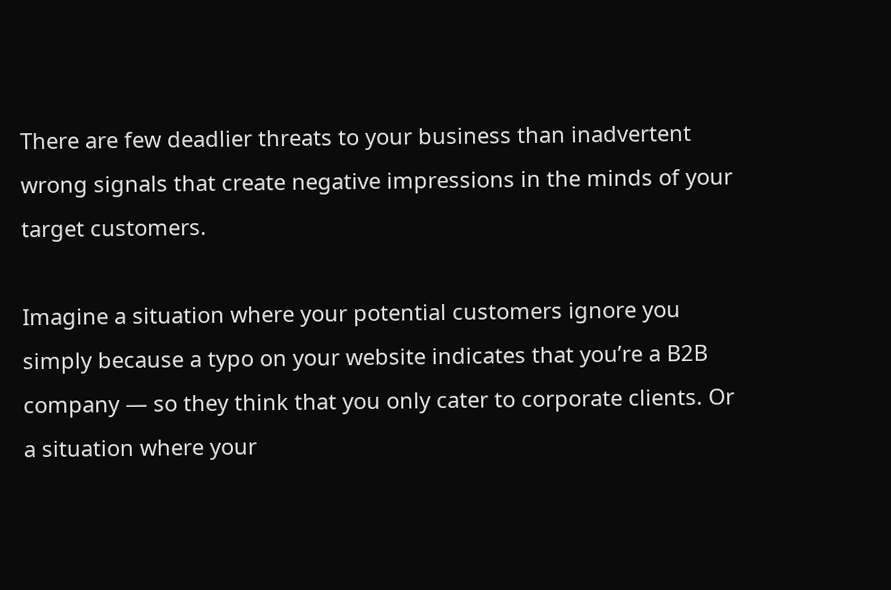There are few deadlier threats to your business than inadvertent wrong signals that create negative impressions in the minds of your target customers.

Imagine a situation where your potential customers ignore you simply because a typo on your website indicates that you’re a B2B company — so they think that you only cater to corporate clients. Or a situation where your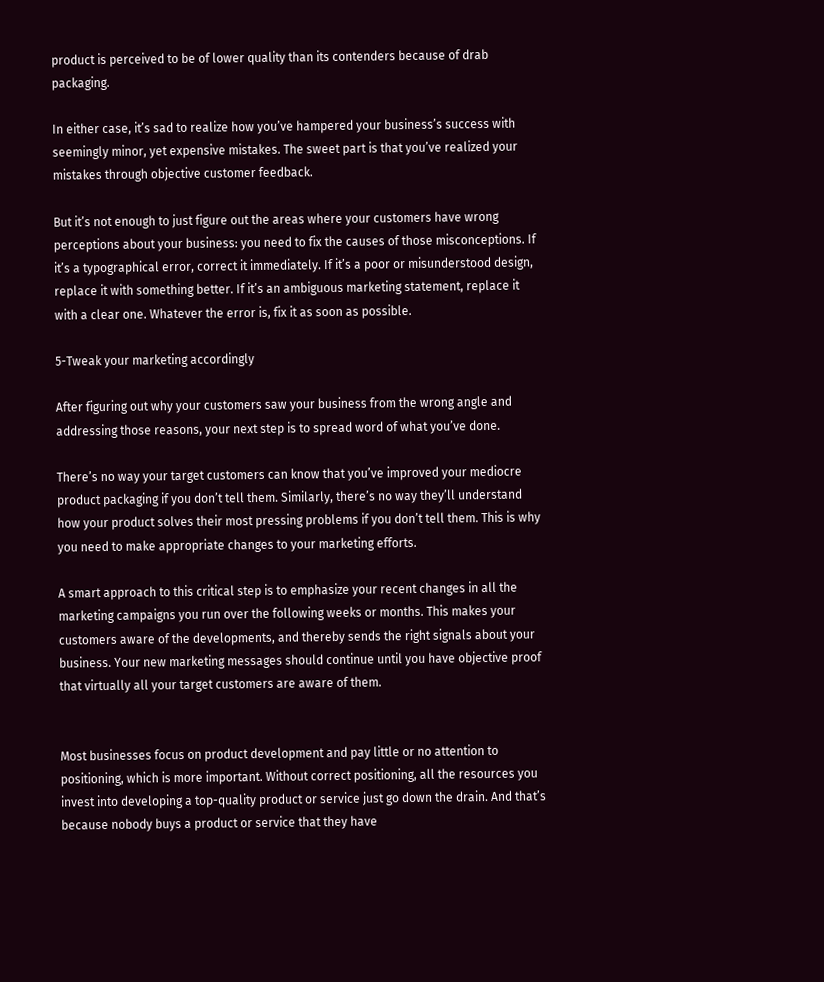product is perceived to be of lower quality than its contenders because of drab packaging.

In either case, it’s sad to realize how you’ve hampered your business’s success with seemingly minor, yet expensive mistakes. The sweet part is that you’ve realized your mistakes through objective customer feedback.

But it’s not enough to just figure out the areas where your customers have wrong perceptions about your business: you need to fix the causes of those misconceptions. If it’s a typographical error, correct it immediately. If it’s a poor or misunderstood design, replace it with something better. If it’s an ambiguous marketing statement, replace it with a clear one. Whatever the error is, fix it as soon as possible.

5-Tweak your marketing accordingly

After figuring out why your customers saw your business from the wrong angle and addressing those reasons, your next step is to spread word of what you’ve done.

There’s no way your target customers can know that you’ve improved your mediocre product packaging if you don’t tell them. Similarly, there’s no way they’ll understand how your product solves their most pressing problems if you don’t tell them. This is why you need to make appropriate changes to your marketing efforts.

A smart approach to this critical step is to emphasize your recent changes in all the marketing campaigns you run over the following weeks or months. This makes your customers aware of the developments, and thereby sends the right signals about your business. Your new marketing messages should continue until you have objective proof that virtually all your target customers are aware of them.


Most businesses focus on product development and pay little or no attention to positioning, which is more important. Without correct positioning, all the resources you invest into developing a top-quality product or service just go down the drain. And that’s because nobody buys a product or service that they have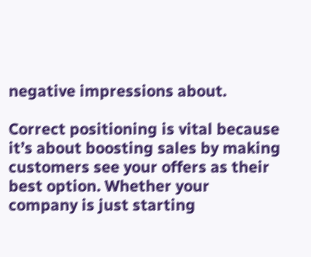negative impressions about.

Correct positioning is vital because it’s about boosting sales by making customers see your offers as their best option. Whether your company is just starting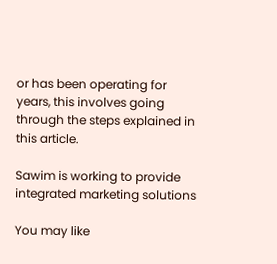or has been operating for years, this involves going through the steps explained in this article.

Sawim is working to provide integrated marketing solutions

You may like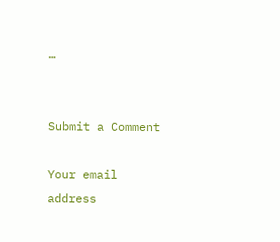…


Submit a Comment

Your email address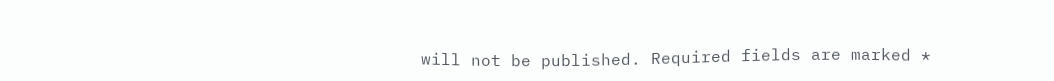will not be published. Required fields are marked *